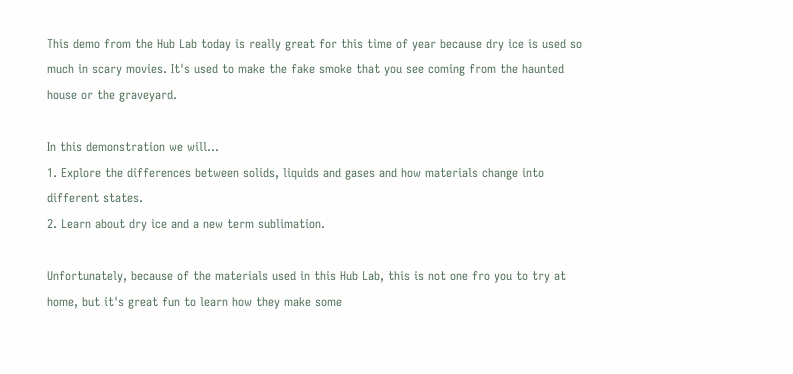This demo from the Hub Lab today is really great for this time of year because dry ice is used so much in scary movies. It's used to make the fake smoke that you see coming from the haunted house or the graveyard.

In this demonstration we will...
1. Explore the differences between solids, liquids and gases and how materials change into different states.
2. Learn about dry ice and a new term sublimation.

Unfortunately, because of the materials used in this Hub Lab, this is not one fro you to try at home, but it's great fun to learn how they make some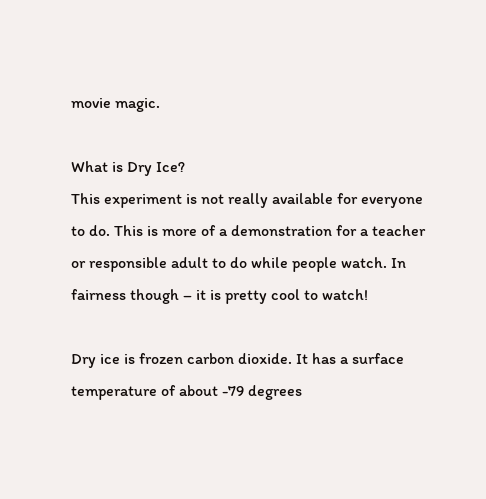movie magic.

What is Dry Ice?
This experiment is not really available for everyone to do. This is more of a demonstration for a teacher or responsible adult to do while people watch. In fairness though – it is pretty cool to watch!

Dry ice is frozen carbon dioxide. It has a surface temperature of about -79 degrees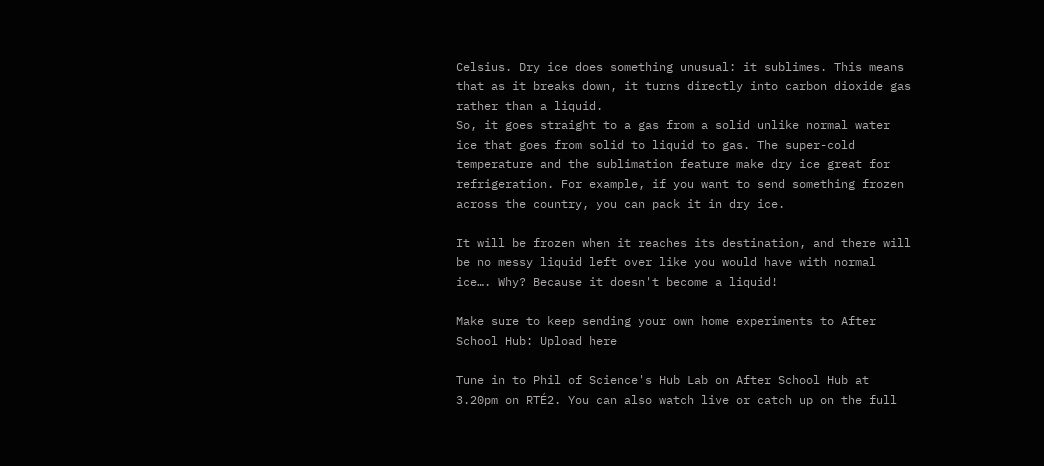Celsius. Dry ice does something unusual: it sublimes. This means that as it breaks down, it turns directly into carbon dioxide gas rather than a liquid.
So, it goes straight to a gas from a solid unlike normal water ice that goes from solid to liquid to gas. The super-cold temperature and the sublimation feature make dry ice great for refrigeration. For example, if you want to send something frozen across the country, you can pack it in dry ice.

It will be frozen when it reaches its destination, and there will be no messy liquid left over like you would have with normal ice…. Why? Because it doesn't become a liquid!

Make sure to keep sending your own home experiments to After School Hub: Upload here

Tune in to Phil of Science's Hub Lab on After School Hub at 3.20pm on RTÉ2. You can also watch live or catch up on the full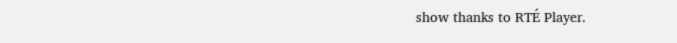show thanks to RTÉ Player.